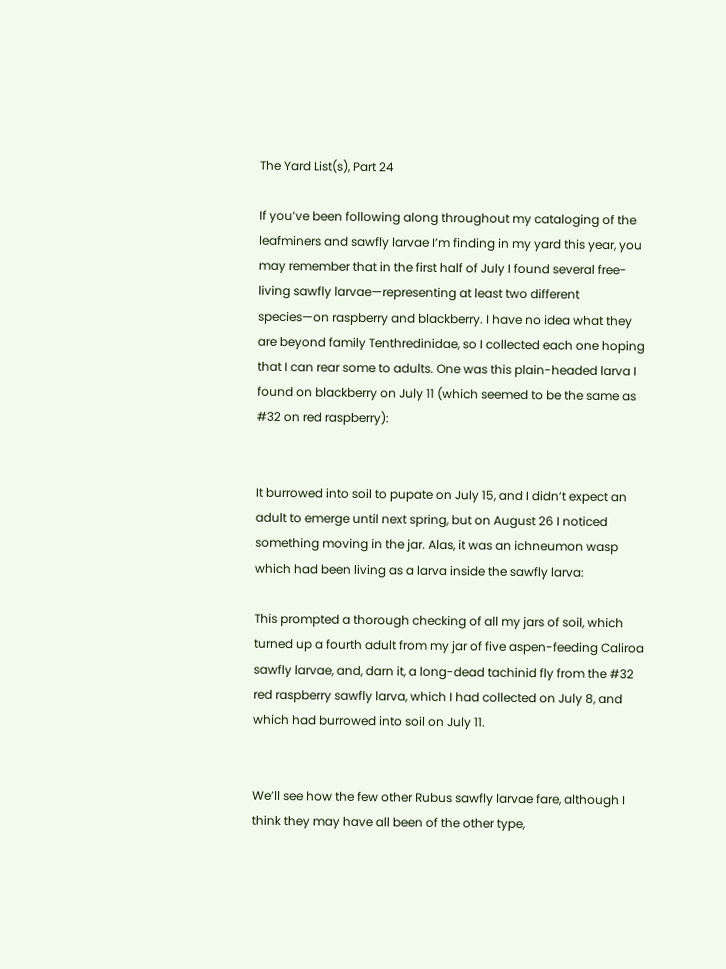The Yard List(s), Part 24

If you’ve been following along throughout my cataloging of the leafminers and sawfly larvae I’m finding in my yard this year, you may remember that in the first half of July I found several free-living sawfly larvae—representing at least two different species—on raspberry and blackberry. I have no idea what they are beyond family Tenthredinidae, so I collected each one hoping that I can rear some to adults. One was this plain-headed larva I found on blackberry on July 11 (which seemed to be the same as #32 on red raspberry):


It burrowed into soil to pupate on July 15, and I didn’t expect an adult to emerge until next spring, but on August 26 I noticed something moving in the jar. Alas, it was an ichneumon wasp which had been living as a larva inside the sawfly larva:

This prompted a thorough checking of all my jars of soil, which turned up a fourth adult from my jar of five aspen-feeding Caliroa sawfly larvae, and, darn it, a long-dead tachinid fly from the #32 red raspberry sawfly larva, which I had collected on July 8, and which had burrowed into soil on July 11.


We’ll see how the few other Rubus sawfly larvae fare, although I think they may have all been of the other type,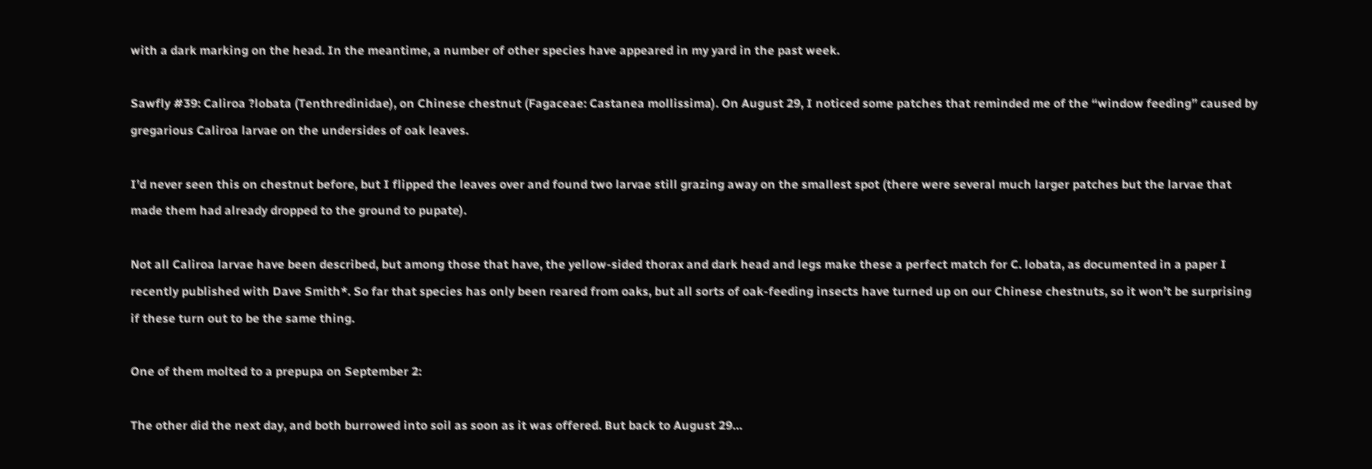with a dark marking on the head. In the meantime, a number of other species have appeared in my yard in the past week.

Sawfly #39: Caliroa ?lobata (Tenthredinidae), on Chinese chestnut (Fagaceae: Castanea mollissima). On August 29, I noticed some patches that reminded me of the “window feeding” caused by gregarious Caliroa larvae on the undersides of oak leaves.

I’d never seen this on chestnut before, but I flipped the leaves over and found two larvae still grazing away on the smallest spot (there were several much larger patches but the larvae that made them had already dropped to the ground to pupate).

Not all Caliroa larvae have been described, but among those that have, the yellow-sided thorax and dark head and legs make these a perfect match for C. lobata, as documented in a paper I recently published with Dave Smith*. So far that species has only been reared from oaks, but all sorts of oak-feeding insects have turned up on our Chinese chestnuts, so it won’t be surprising if these turn out to be the same thing.

One of them molted to a prepupa on September 2:

The other did the next day, and both burrowed into soil as soon as it was offered. But back to August 29…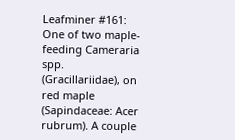Leafminer #161: One of two maple-feeding Cameraria spp. (Gracillariidae), on red maple (Sapindaceae: Acer rubrum). A couple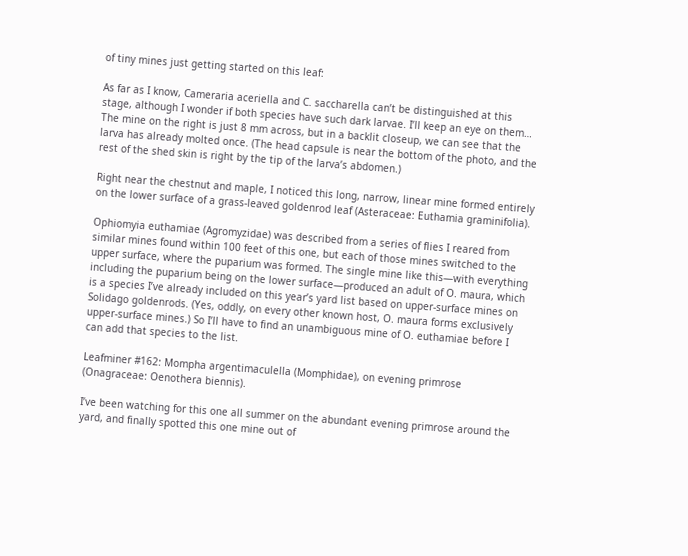of tiny mines just getting started on this leaf:

As far as I know, Cameraria aceriella and C. saccharella can’t be distinguished at this stage, although I wonder if both species have such dark larvae. I’ll keep an eye on them… The mine on the right is just 8 mm across, but in a backlit closeup, we can see that the larva has already molted once. (The head capsule is near the bottom of the photo, and the rest of the shed skin is right by the tip of the larva’s abdomen.)

Right near the chestnut and maple, I noticed this long, narrow, linear mine formed entirely on the lower surface of a grass-leaved goldenrod leaf (Asteraceae: Euthamia graminifolia).

Ophiomyia euthamiae (Agromyzidae) was described from a series of flies I reared from similar mines found within 100 feet of this one, but each of those mines switched to the upper surface, where the puparium was formed. The single mine like this—with everything including the puparium being on the lower surface—produced an adult of O. maura, which is a species I’ve already included on this year’s yard list based on upper-surface mines on Solidago goldenrods. (Yes, oddly, on every other known host, O. maura forms exclusively upper-surface mines.) So I’ll have to find an unambiguous mine of O. euthamiae before I can add that species to the list.

Leafminer #162: Mompha argentimaculella (Momphidae), on evening primrose (Onagraceae: Oenothera biennis).

I’ve been watching for this one all summer on the abundant evening primrose around the yard, and finally spotted this one mine out of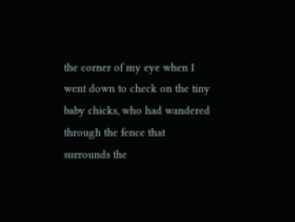the corner of my eye when I went down to check on the tiny baby chicks, who had wandered through the fence that surrounds the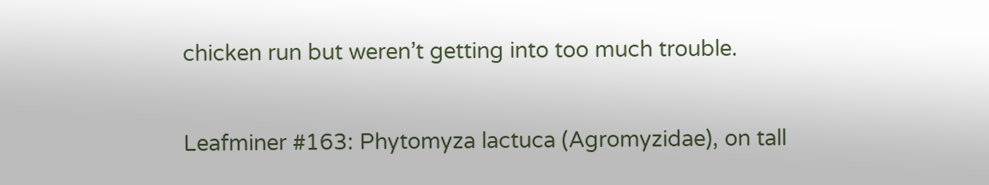chicken run but weren’t getting into too much trouble.

Leafminer #163: Phytomyza lactuca (Agromyzidae), on tall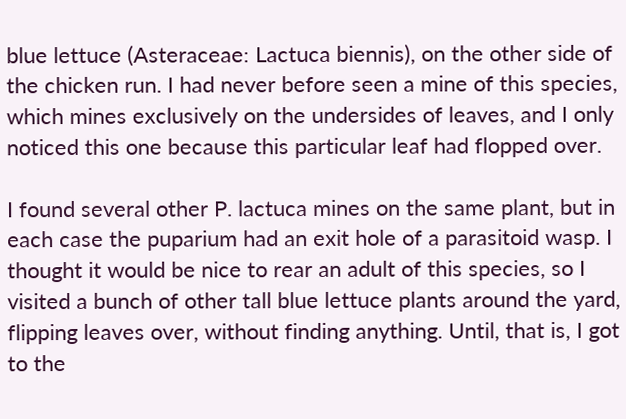blue lettuce (Asteraceae: Lactuca biennis), on the other side of the chicken run. I had never before seen a mine of this species, which mines exclusively on the undersides of leaves, and I only noticed this one because this particular leaf had flopped over.

I found several other P. lactuca mines on the same plant, but in each case the puparium had an exit hole of a parasitoid wasp. I thought it would be nice to rear an adult of this species, so I visited a bunch of other tall blue lettuce plants around the yard, flipping leaves over, without finding anything. Until, that is, I got to the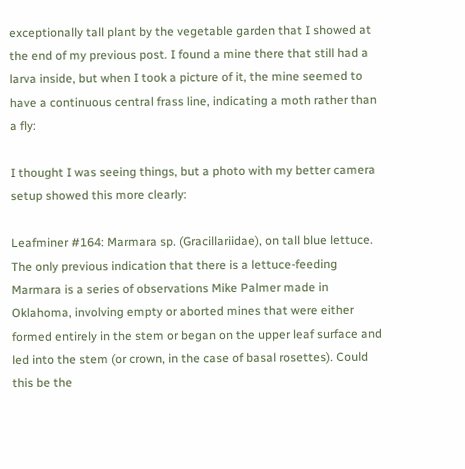exceptionally tall plant by the vegetable garden that I showed at the end of my previous post. I found a mine there that still had a larva inside, but when I took a picture of it, the mine seemed to have a continuous central frass line, indicating a moth rather than a fly:

I thought I was seeing things, but a photo with my better camera setup showed this more clearly:

Leafminer #164: Marmara sp. (Gracillariidae), on tall blue lettuce. The only previous indication that there is a lettuce-feeding Marmara is a series of observations Mike Palmer made in Oklahoma, involving empty or aborted mines that were either formed entirely in the stem or began on the upper leaf surface and led into the stem (or crown, in the case of basal rosettes). Could this be the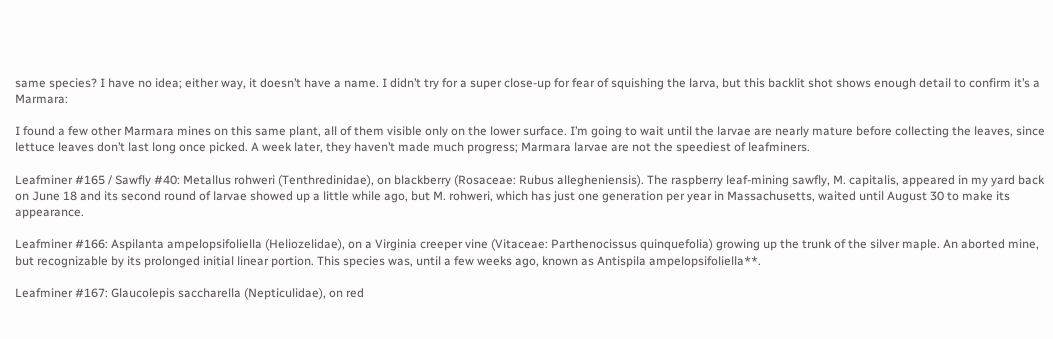same species? I have no idea; either way, it doesn’t have a name. I didn’t try for a super close-up for fear of squishing the larva, but this backlit shot shows enough detail to confirm it’s a Marmara:

I found a few other Marmara mines on this same plant, all of them visible only on the lower surface. I’m going to wait until the larvae are nearly mature before collecting the leaves, since lettuce leaves don’t last long once picked. A week later, they haven’t made much progress; Marmara larvae are not the speediest of leafminers.

Leafminer #165 / Sawfly #40: Metallus rohweri (Tenthredinidae), on blackberry (Rosaceae: Rubus allegheniensis). The raspberry leaf-mining sawfly, M. capitalis, appeared in my yard back on June 18 and its second round of larvae showed up a little while ago, but M. rohweri, which has just one generation per year in Massachusetts, waited until August 30 to make its appearance.

Leafminer #166: Aspilanta ampelopsifoliella (Heliozelidae), on a Virginia creeper vine (Vitaceae: Parthenocissus quinquefolia) growing up the trunk of the silver maple. An aborted mine, but recognizable by its prolonged initial linear portion. This species was, until a few weeks ago, known as Antispila ampelopsifoliella**.

Leafminer #167: Glaucolepis saccharella (Nepticulidae), on red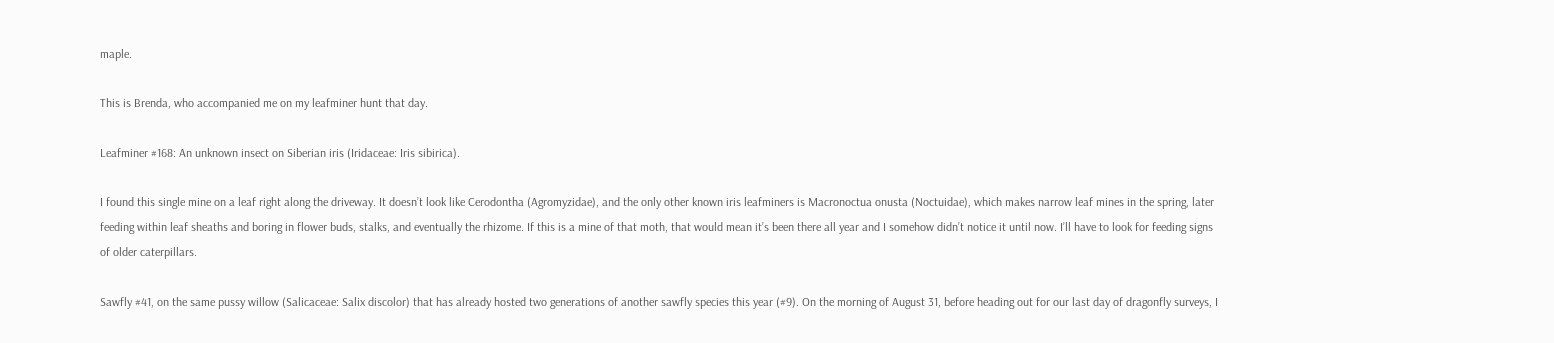maple.

This is Brenda, who accompanied me on my leafminer hunt that day.

Leafminer #168: An unknown insect on Siberian iris (Iridaceae: Iris sibirica).

I found this single mine on a leaf right along the driveway. It doesn’t look like Cerodontha (Agromyzidae), and the only other known iris leafminers is Macronoctua onusta (Noctuidae), which makes narrow leaf mines in the spring, later feeding within leaf sheaths and boring in flower buds, stalks, and eventually the rhizome. If this is a mine of that moth, that would mean it’s been there all year and I somehow didn’t notice it until now. I’ll have to look for feeding signs of older caterpillars.

Sawfly #41, on the same pussy willow (Salicaceae: Salix discolor) that has already hosted two generations of another sawfly species this year (#9). On the morning of August 31, before heading out for our last day of dragonfly surveys, I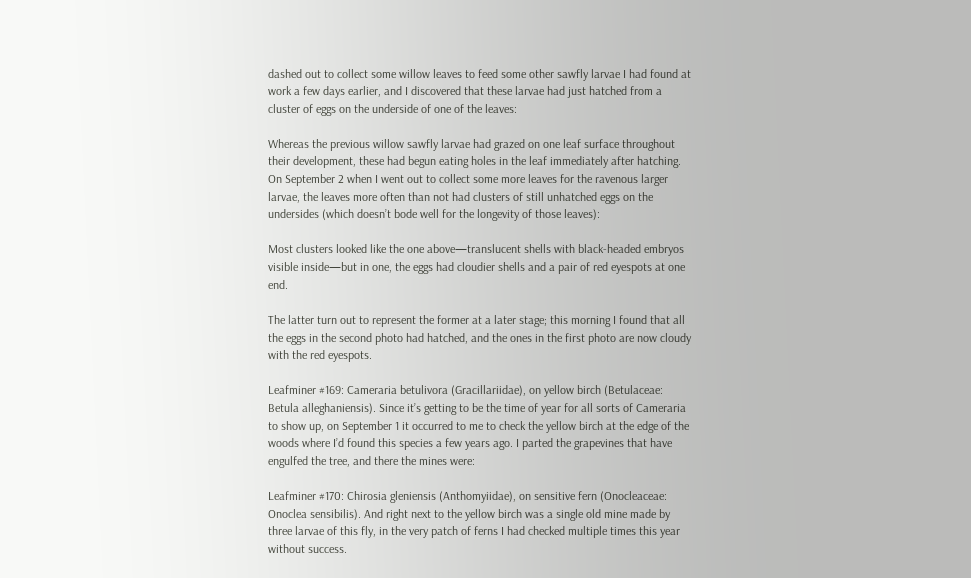dashed out to collect some willow leaves to feed some other sawfly larvae I had found at work a few days earlier, and I discovered that these larvae had just hatched from a cluster of eggs on the underside of one of the leaves:

Whereas the previous willow sawfly larvae had grazed on one leaf surface throughout their development, these had begun eating holes in the leaf immediately after hatching. On September 2 when I went out to collect some more leaves for the ravenous larger larvae, the leaves more often than not had clusters of still unhatched eggs on the undersides (which doesn’t bode well for the longevity of those leaves):

Most clusters looked like the one above—translucent shells with black-headed embryos visible inside—but in one, the eggs had cloudier shells and a pair of red eyespots at one end.

The latter turn out to represent the former at a later stage; this morning I found that all the eggs in the second photo had hatched, and the ones in the first photo are now cloudy with the red eyespots.

Leafminer #169: Cameraria betulivora (Gracillariidae), on yellow birch (Betulaceae: Betula alleghaniensis). Since it’s getting to be the time of year for all sorts of Cameraria to show up, on September 1 it occurred to me to check the yellow birch at the edge of the woods where I’d found this species a few years ago. I parted the grapevines that have engulfed the tree, and there the mines were:

Leafminer #170: Chirosia gleniensis (Anthomyiidae), on sensitive fern (Onocleaceae: Onoclea sensibilis). And right next to the yellow birch was a single old mine made by three larvae of this fly, in the very patch of ferns I had checked multiple times this year without success.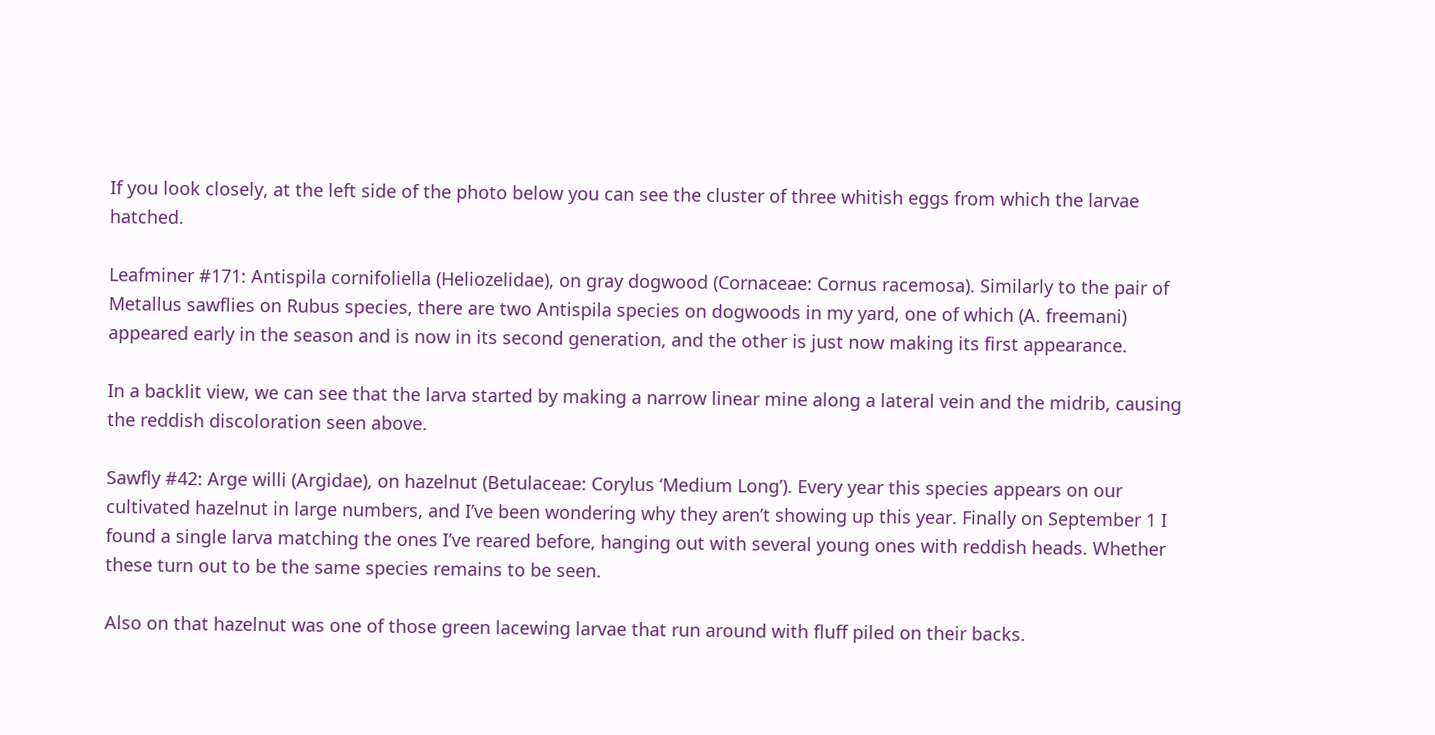If you look closely, at the left side of the photo below you can see the cluster of three whitish eggs from which the larvae hatched.

Leafminer #171: Antispila cornifoliella (Heliozelidae), on gray dogwood (Cornaceae: Cornus racemosa). Similarly to the pair of Metallus sawflies on Rubus species, there are two Antispila species on dogwoods in my yard, one of which (A. freemani) appeared early in the season and is now in its second generation, and the other is just now making its first appearance.

In a backlit view, we can see that the larva started by making a narrow linear mine along a lateral vein and the midrib, causing the reddish discoloration seen above.

Sawfly #42: Arge willi (Argidae), on hazelnut (Betulaceae: Corylus ‘Medium Long’). Every year this species appears on our cultivated hazelnut in large numbers, and I’ve been wondering why they aren’t showing up this year. Finally on September 1 I found a single larva matching the ones I’ve reared before, hanging out with several young ones with reddish heads. Whether these turn out to be the same species remains to be seen.

Also on that hazelnut was one of those green lacewing larvae that run around with fluff piled on their backs.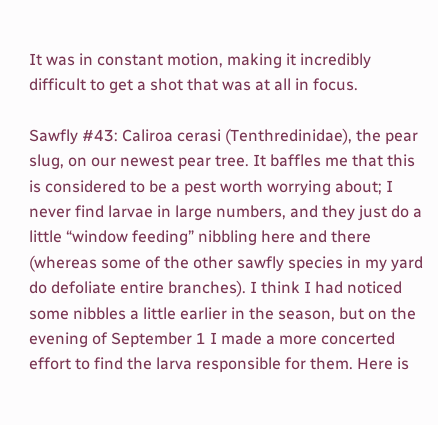It was in constant motion, making it incredibly difficult to get a shot that was at all in focus.

Sawfly #43: Caliroa cerasi (Tenthredinidae), the pear slug, on our newest pear tree. It baffles me that this is considered to be a pest worth worrying about; I never find larvae in large numbers, and they just do a little “window feeding” nibbling here and there (whereas some of the other sawfly species in my yard do defoliate entire branches). I think I had noticed some nibbles a little earlier in the season, but on the evening of September 1 I made a more concerted effort to find the larva responsible for them. Here is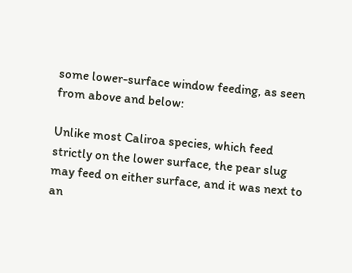some lower-surface window feeding, as seen from above and below:

Unlike most Caliroa species, which feed strictly on the lower surface, the pear slug may feed on either surface, and it was next to an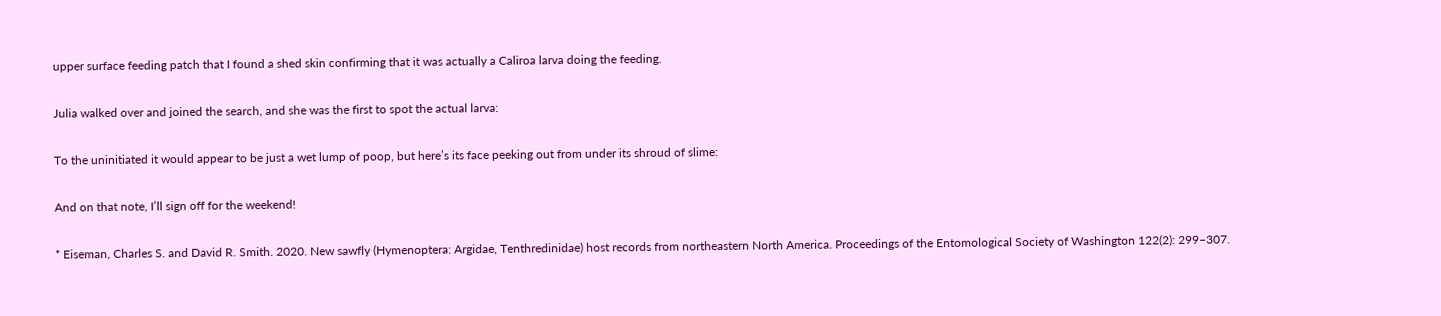upper surface feeding patch that I found a shed skin confirming that it was actually a Caliroa larva doing the feeding.

Julia walked over and joined the search, and she was the first to spot the actual larva:

To the uninitiated it would appear to be just a wet lump of poop, but here’s its face peeking out from under its shroud of slime:

And on that note, I’ll sign off for the weekend!

* Eiseman, Charles S. and David R. Smith. 2020. New sawfly (Hymenoptera: Argidae, Tenthredinidae) host records from northeastern North America. Proceedings of the Entomological Society of Washington 122(2): 299–307.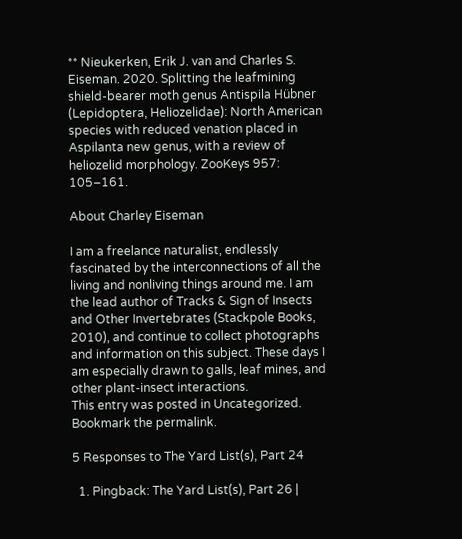** Nieukerken, Erik J. van and Charles S. Eiseman. 2020. Splitting the leafmining shield-bearer moth genus Antispila Hübner (Lepidoptera, Heliozelidae): North American species with reduced venation placed in Aspilanta new genus, with a review of heliozelid morphology. ZooKeys 957: 105–161.

About Charley Eiseman

I am a freelance naturalist, endlessly fascinated by the interconnections of all the living and nonliving things around me. I am the lead author of Tracks & Sign of Insects and Other Invertebrates (Stackpole Books, 2010), and continue to collect photographs and information on this subject. These days I am especially drawn to galls, leaf mines, and other plant-insect interactions.
This entry was posted in Uncategorized. Bookmark the permalink.

5 Responses to The Yard List(s), Part 24

  1. Pingback: The Yard List(s), Part 26 |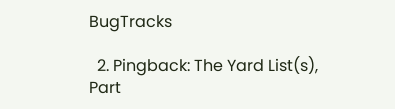BugTracks

  2. Pingback: The Yard List(s), Part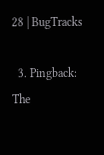28 | BugTracks

  3. Pingback: The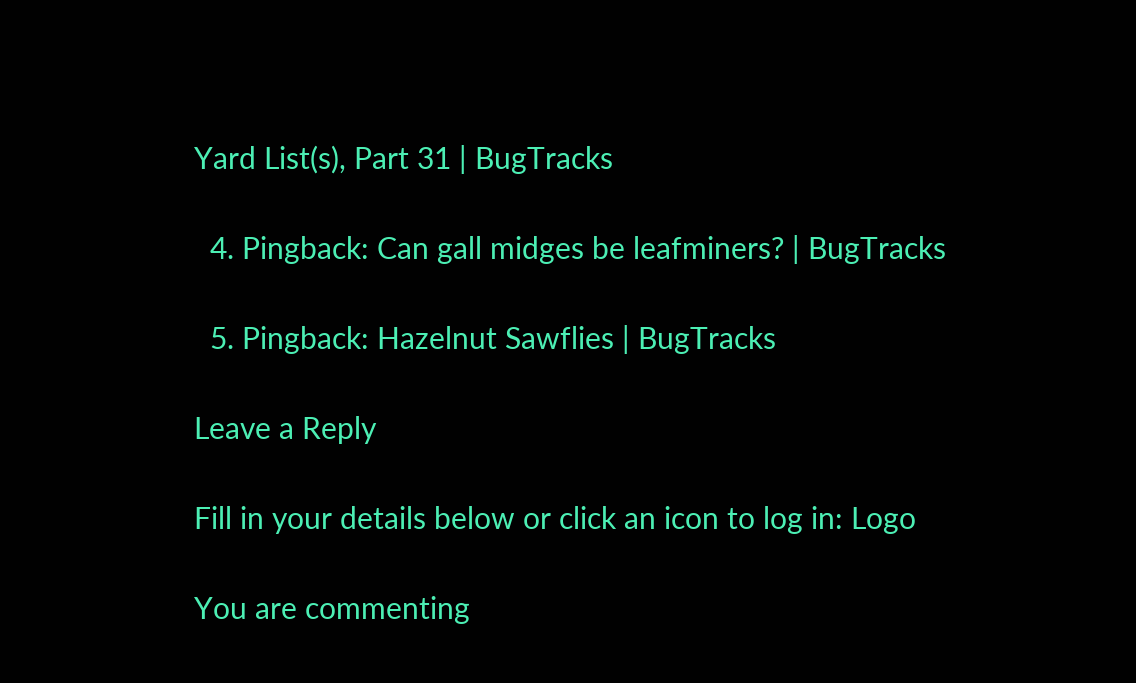Yard List(s), Part 31 | BugTracks

  4. Pingback: Can gall midges be leafminers? | BugTracks

  5. Pingback: Hazelnut Sawflies | BugTracks

Leave a Reply

Fill in your details below or click an icon to log in: Logo

You are commenting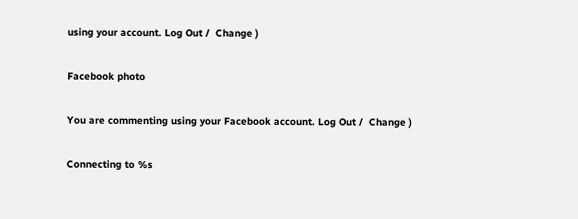using your account. Log Out /  Change )

Facebook photo

You are commenting using your Facebook account. Log Out /  Change )

Connecting to %s